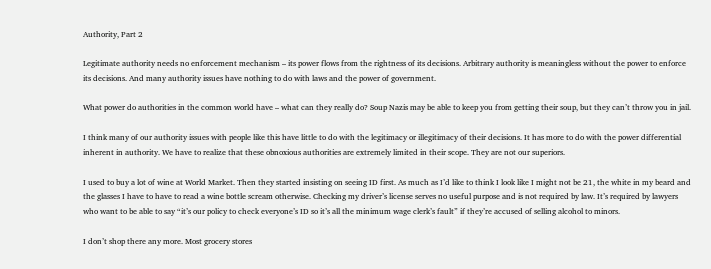Authority, Part 2

Legitimate authority needs no enforcement mechanism – its power flows from the rightness of its decisions. Arbitrary authority is meaningless without the power to enforce its decisions. And many authority issues have nothing to do with laws and the power of government.

What power do authorities in the common world have – what can they really do? Soup Nazis may be able to keep you from getting their soup, but they can’t throw you in jail.

I think many of our authority issues with people like this have little to do with the legitimacy or illegitimacy of their decisions. It has more to do with the power differential inherent in authority. We have to realize that these obnoxious authorities are extremely limited in their scope. They are not our superiors.

I used to buy a lot of wine at World Market. Then they started insisting on seeing ID first. As much as I’d like to think I look like I might not be 21, the white in my beard and the glasses I have to have to read a wine bottle scream otherwise. Checking my driver’s license serves no useful purpose and is not required by law. It’s required by lawyers who want to be able to say “it’s our policy to check everyone’s ID so it’s all the minimum wage clerk’s fault” if they’re accused of selling alcohol to minors.

I don’t shop there any more. Most grocery stores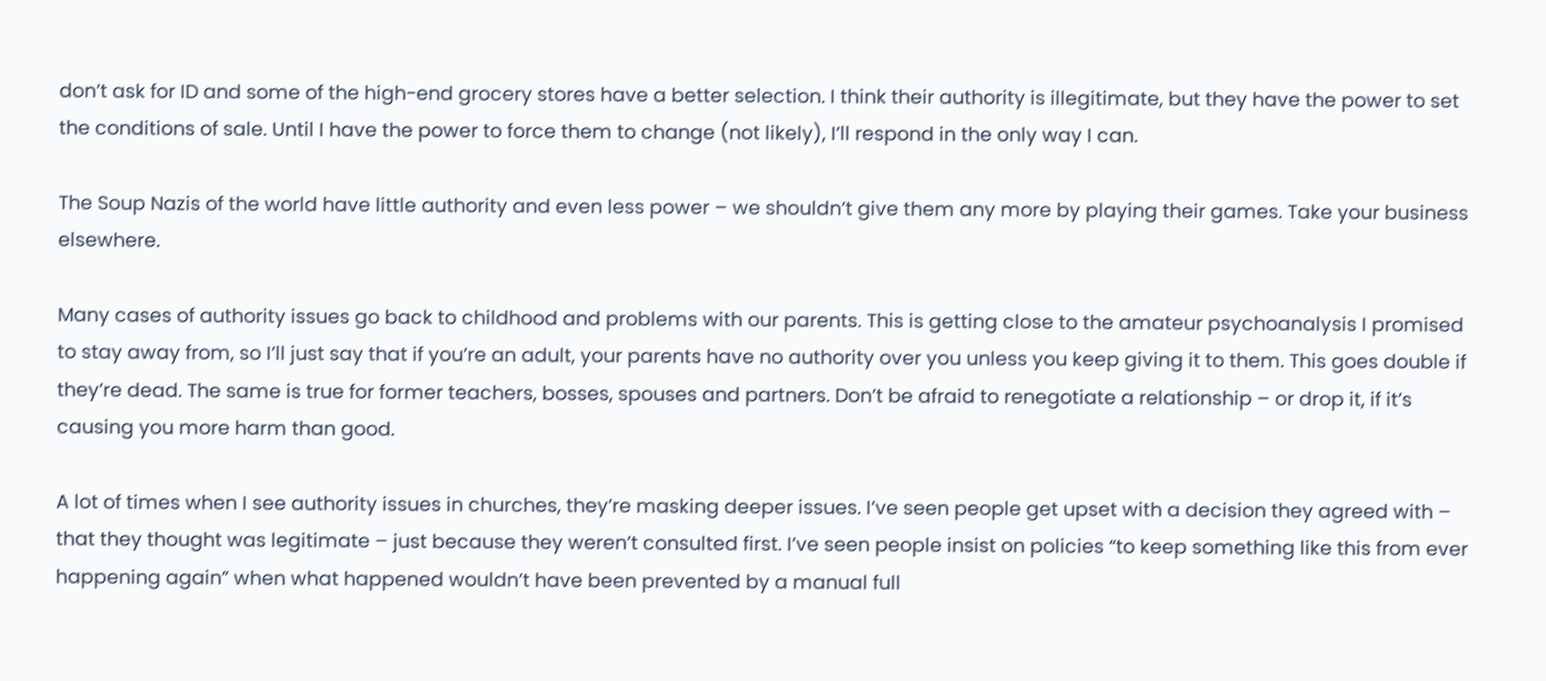don’t ask for ID and some of the high-end grocery stores have a better selection. I think their authority is illegitimate, but they have the power to set the conditions of sale. Until I have the power to force them to change (not likely), I’ll respond in the only way I can.

The Soup Nazis of the world have little authority and even less power – we shouldn’t give them any more by playing their games. Take your business elsewhere.

Many cases of authority issues go back to childhood and problems with our parents. This is getting close to the amateur psychoanalysis I promised to stay away from, so I’ll just say that if you’re an adult, your parents have no authority over you unless you keep giving it to them. This goes double if they’re dead. The same is true for former teachers, bosses, spouses and partners. Don’t be afraid to renegotiate a relationship – or drop it, if it’s causing you more harm than good.

A lot of times when I see authority issues in churches, they’re masking deeper issues. I’ve seen people get upset with a decision they agreed with – that they thought was legitimate – just because they weren’t consulted first. I’ve seen people insist on policies “to keep something like this from ever happening again” when what happened wouldn’t have been prevented by a manual full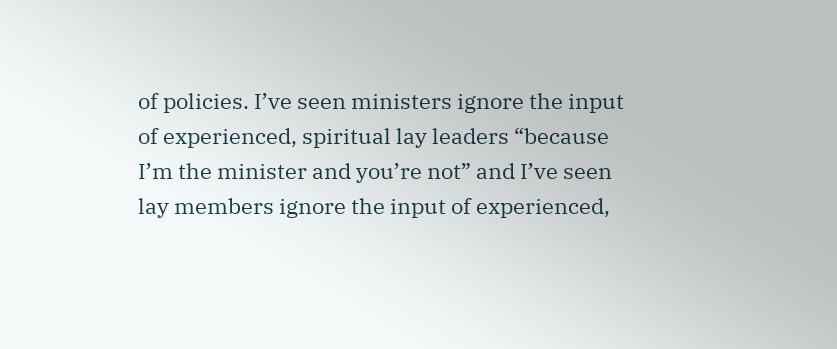of policies. I’ve seen ministers ignore the input of experienced, spiritual lay leaders “because I’m the minister and you’re not” and I’ve seen lay members ignore the input of experienced,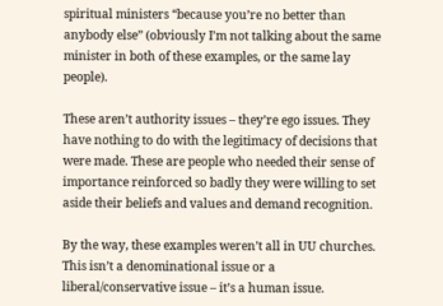spiritual ministers “because you’re no better than anybody else” (obviously I’m not talking about the same minister in both of these examples, or the same lay people).

These aren’t authority issues – they’re ego issues. They have nothing to do with the legitimacy of decisions that were made. These are people who needed their sense of importance reinforced so badly they were willing to set aside their beliefs and values and demand recognition.

By the way, these examples weren’t all in UU churches. This isn’t a denominational issue or a liberal/conservative issue – it’s a human issue.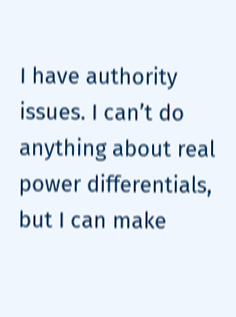I have authority issues. I can’t do anything about real power differentials, but I can make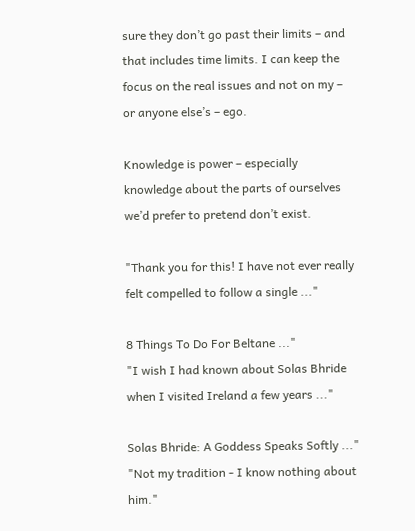sure they don’t go past their limits – and that includes time limits. I can keep the focus on the real issues and not on my – or anyone else’s – ego.

Knowledge is power – especially knowledge about the parts of ourselves we’d prefer to pretend don’t exist.

"Thank you for this! I have not ever really felt compelled to follow a single ..."

8 Things To Do For Beltane ..."
"I wish I had known about Solas Bhride when I visited Ireland a few years ..."

Solas Bhride: A Goddess Speaks Softly ..."
"Not my tradition - I know nothing about him."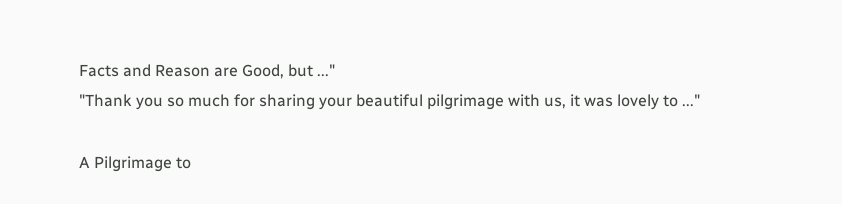Facts and Reason are Good, but ..."
"Thank you so much for sharing your beautiful pilgrimage with us, it was lovely to ..."

A Pilgrimage to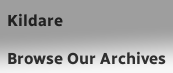Kildare

Browse Our Archives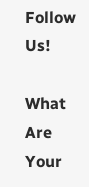Follow Us!

What Are Your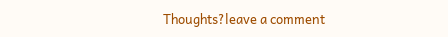Thoughts?leave a comment